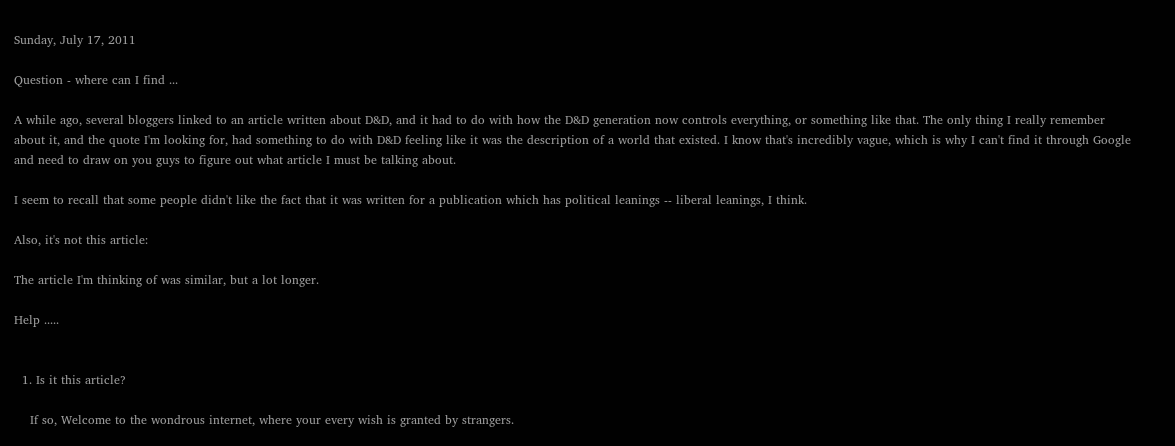Sunday, July 17, 2011

Question - where can I find ...

A while ago, several bloggers linked to an article written about D&D, and it had to do with how the D&D generation now controls everything, or something like that. The only thing I really remember about it, and the quote I'm looking for, had something to do with D&D feeling like it was the description of a world that existed. I know that's incredibly vague, which is why I can't find it through Google and need to draw on you guys to figure out what article I must be talking about.

I seem to recall that some people didn't like the fact that it was written for a publication which has political leanings -- liberal leanings, I think.

Also, it's not this article:

The article I'm thinking of was similar, but a lot longer.

Help .....


  1. Is it this article?

    If so, Welcome to the wondrous internet, where your every wish is granted by strangers.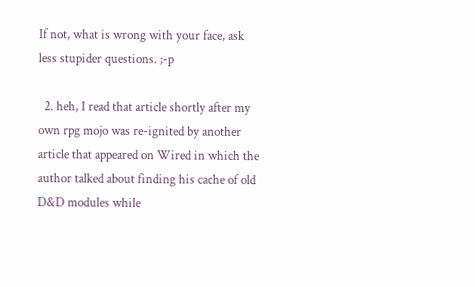If not, what is wrong with your face, ask less stupider questions. ;-p

  2. heh, I read that article shortly after my own rpg mojo was re-ignited by another article that appeared on Wired in which the author talked about finding his cache of old D&D modules while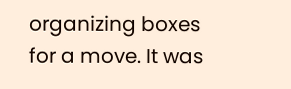organizing boxes for a move. It was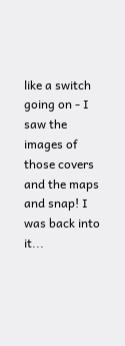like a switch going on - I saw the images of those covers and the maps and snap! I was back into it...